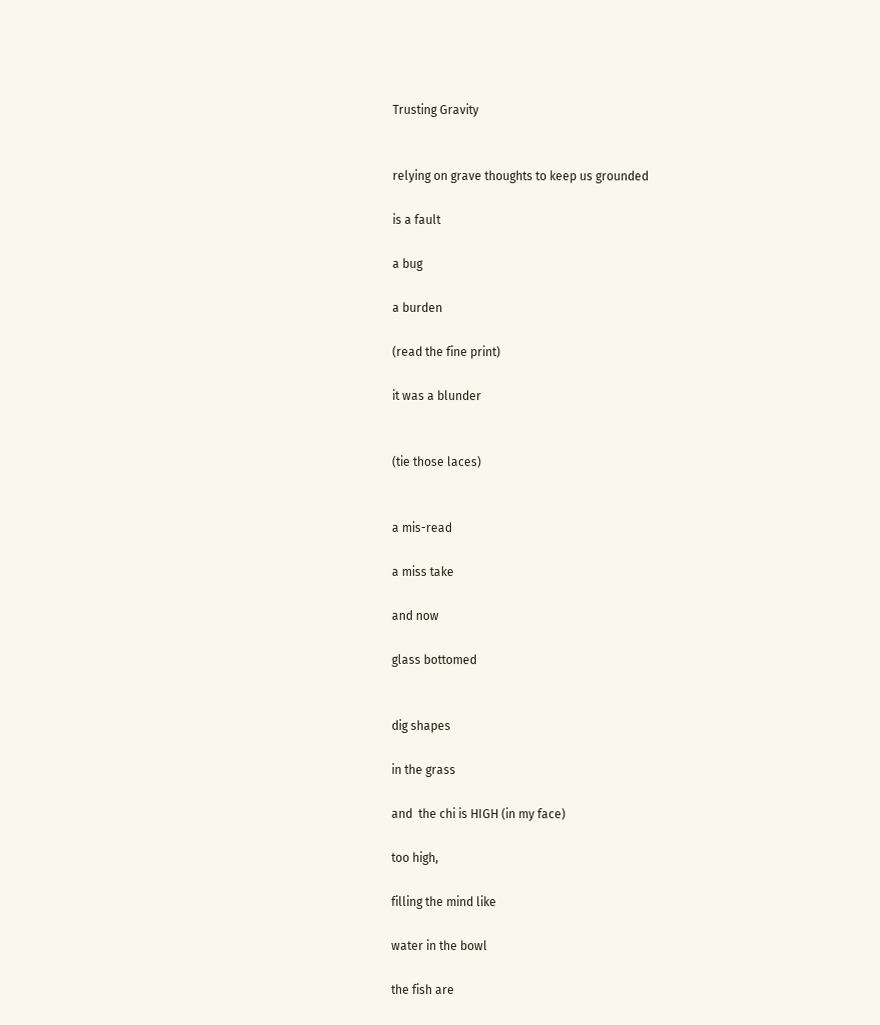Trusting Gravity


relying on grave thoughts to keep us grounded

is a fault

a bug

a burden

(read the fine print)

it was a blunder


(tie those laces)


a mis-read

a miss take

and now

glass bottomed


dig shapes

in the grass

and  the chi is HIGH (in my face)

too high,

filling the mind like

water in the bowl

the fish are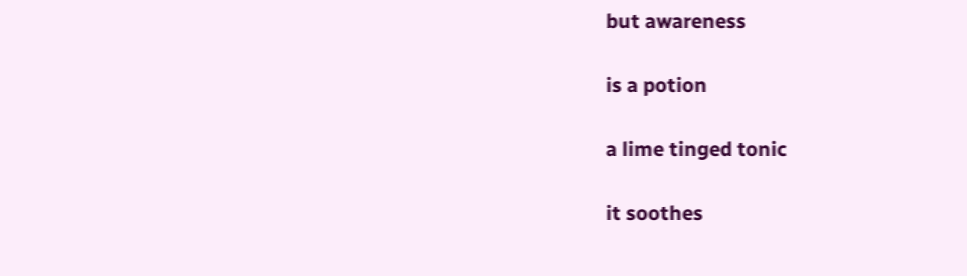but awareness

is a potion

a lime tinged tonic

it soothes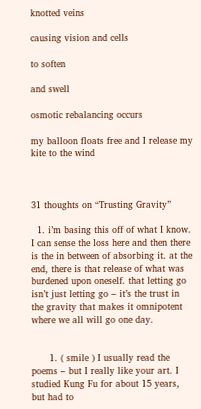knotted veins

causing vision and cells

to soften

and swell

osmotic rebalancing occurs

my balloon floats free and I release my kite to the wind



31 thoughts on “Trusting Gravity”

  1. i’m basing this off of what I know. I can sense the loss here and then there is the in between of absorbing it. at the end, there is that release of what was burdened upon oneself. that letting go isn’t just letting go – it’s the trust in the gravity that makes it omnipotent where we all will go one day.


      1. ( smile ) I usually read the poems – but I really like your art. I studied Kung Fu for about 15 years, but had to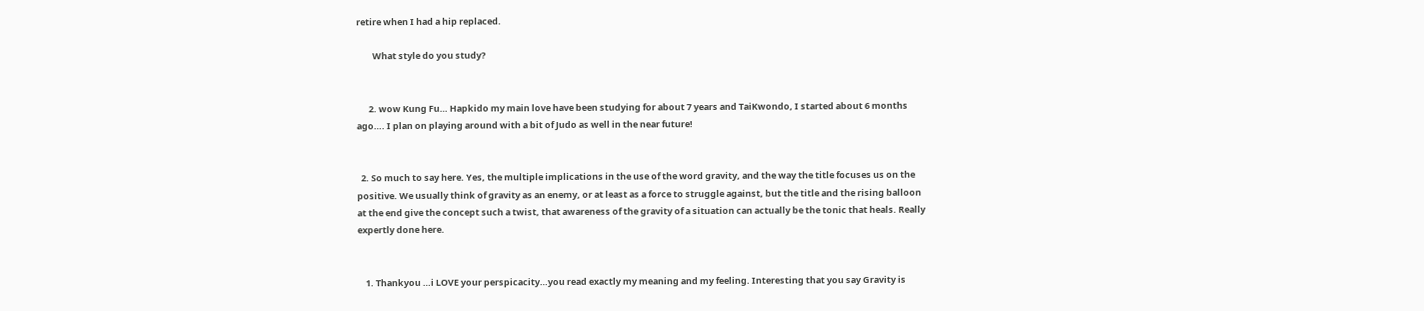retire when I had a hip replaced.

        What style do you study?


      2. wow Kung Fu… Hapkido my main love have been studying for about 7 years and TaiKwondo, I started about 6 months ago…. I plan on playing around with a bit of Judo as well in the near future!


  2. So much to say here. Yes, the multiple implications in the use of the word gravity, and the way the title focuses us on the positive. We usually think of gravity as an enemy, or at least as a force to struggle against, but the title and the rising balloon at the end give the concept such a twist, that awareness of the gravity of a situation can actually be the tonic that heals. Really expertly done here.


    1. Thankyou …i LOVE your perspicacity…you read exactly my meaning and my feeling. Interesting that you say Gravity is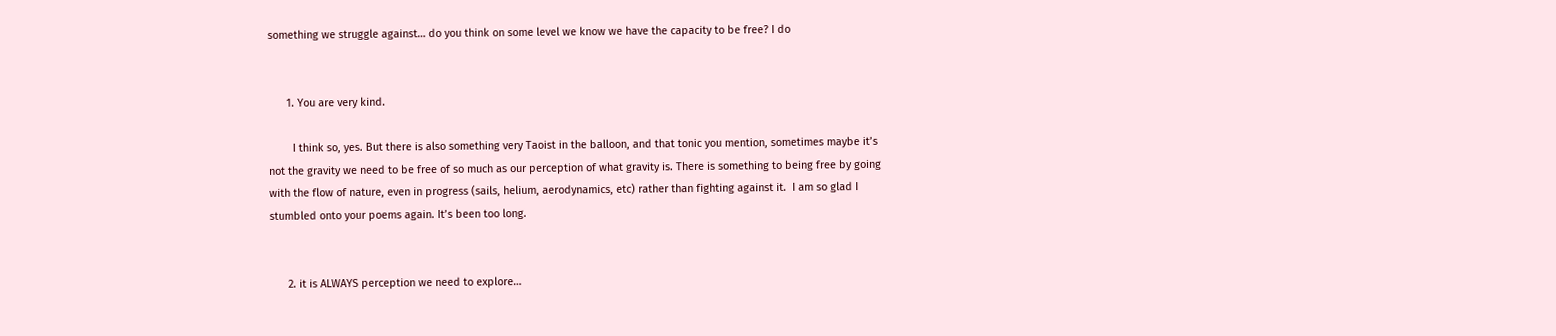something we struggle against… do you think on some level we know we have the capacity to be free? I do


      1. You are very kind.

        I think so, yes. But there is also something very Taoist in the balloon, and that tonic you mention, sometimes maybe it’s not the gravity we need to be free of so much as our perception of what gravity is. There is something to being free by going with the flow of nature, even in progress (sails, helium, aerodynamics, etc) rather than fighting against it.  I am so glad I stumbled onto your poems again. It’s been too long.


      2. it is ALWAYS perception we need to explore…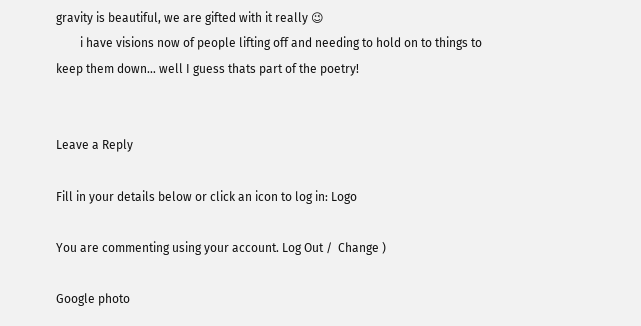gravity is beautiful, we are gifted with it really 😉
        i have visions now of people lifting off and needing to hold on to things to keep them down… well I guess thats part of the poetry!


Leave a Reply

Fill in your details below or click an icon to log in: Logo

You are commenting using your account. Log Out /  Change )

Google photo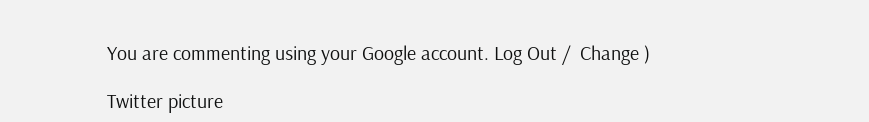You are commenting using your Google account. Log Out /  Change )

Twitter picture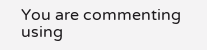You are commenting using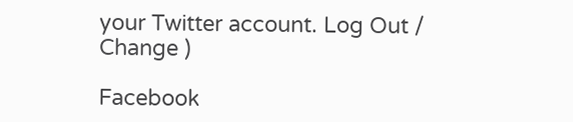your Twitter account. Log Out /  Change )

Facebook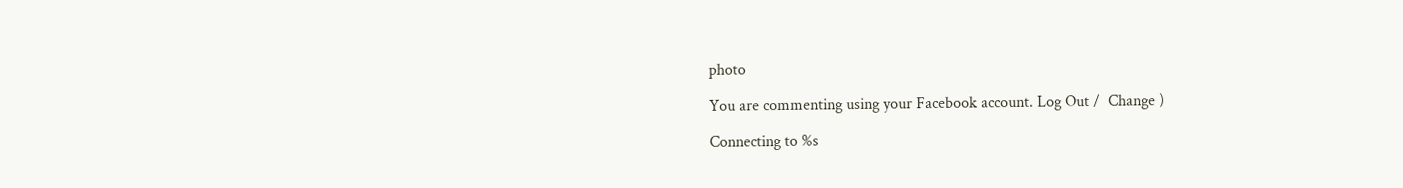photo

You are commenting using your Facebook account. Log Out /  Change )

Connecting to %s